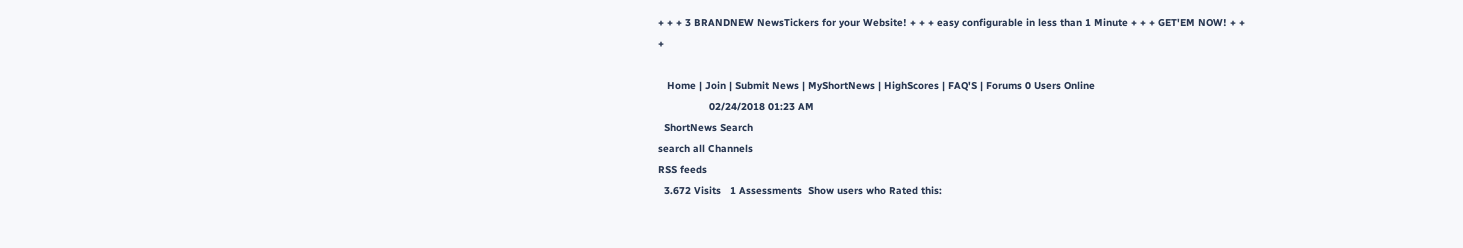+ + + 3 BRANDNEW NewsTickers for your Website! + + + easy configurable in less than 1 Minute + + + GET'EM NOW! + + +

   Home | Join | Submit News | MyShortNews | HighScores | FAQ'S | Forums 0 Users Online
                 02/24/2018 01:23 AM
  ShortNews Search
search all Channels
RSS feeds
  3.672 Visits   1 Assessments  Show users who Rated this: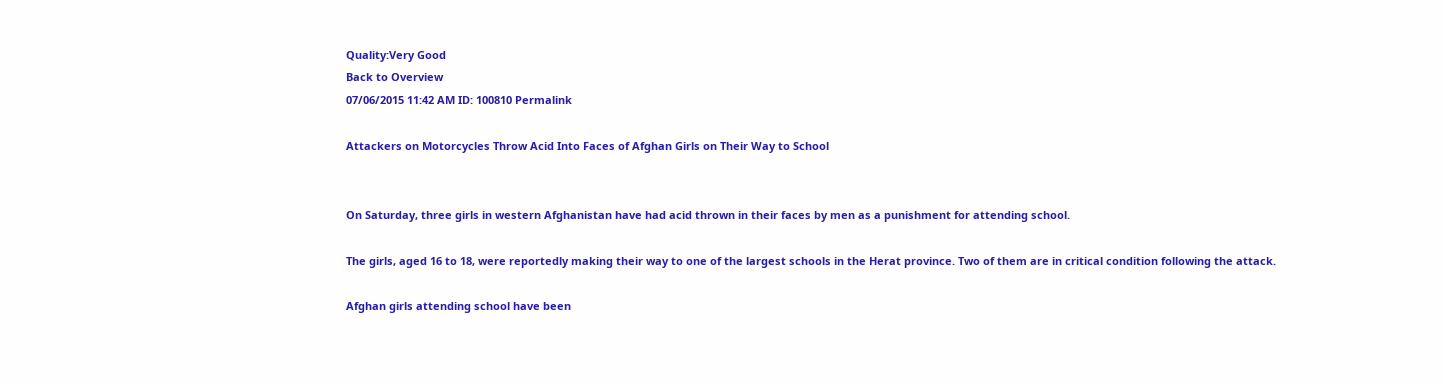Quality:Very Good
Back to Overview
07/06/2015 11:42 AM ID: 100810 Permalink

Attackers on Motorcycles Throw Acid Into Faces of Afghan Girls on Their Way to School


On Saturday, three girls in western Afghanistan have had acid thrown in their faces by men as a punishment for attending school.

The girls, aged 16 to 18, were reportedly making their way to one of the largest schools in the Herat province. Two of them are in critical condition following the attack.

Afghan girls attending school have been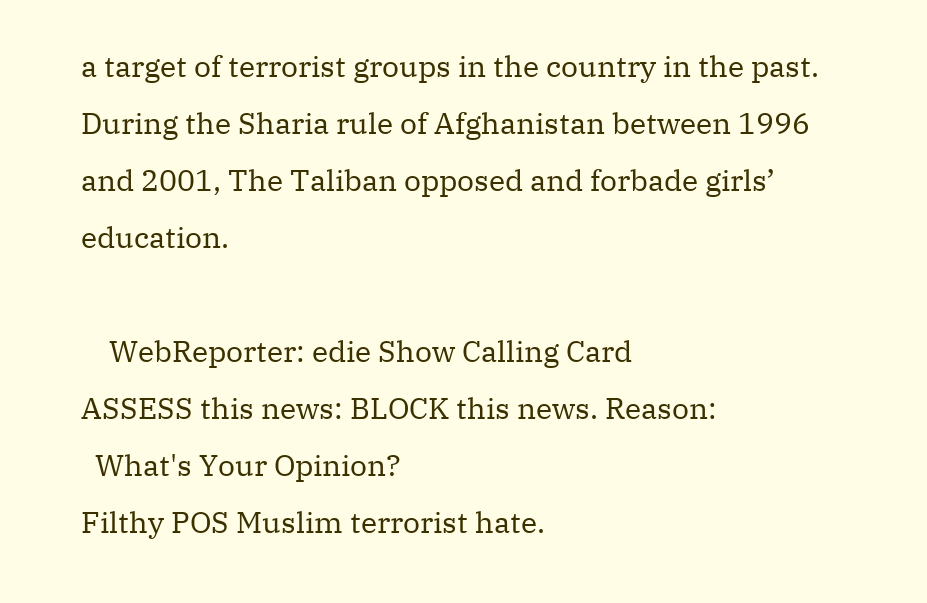a target of terrorist groups in the country in the past. During the Sharia rule of Afghanistan between 1996 and 2001, The Taliban opposed and forbade girls’ education.

    WebReporter: edie Show Calling Card
ASSESS this news: BLOCK this news. Reason:
  What's Your Opinion?
Filthy POS Muslim terrorist hate.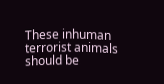These inhuman terrorist animals should be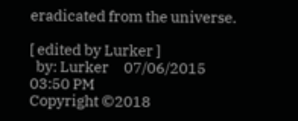eradicated from the universe.

[ edited by Lurker ]
  by: Lurker     07/06/2015 03:50 PM
Copyright ©2018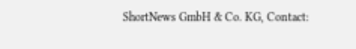ShortNews GmbH & Co. KG, Contact: